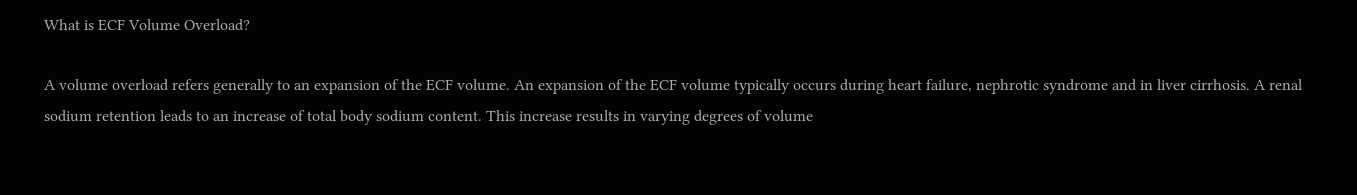What is ECF Volume Overload?

A volume overload refers generally to an expansion of the ECF volume. An expansion of the ECF volume typically occurs during heart failure, nephrotic syndrome and in liver cirrhosis. A renal sodium retention leads to an increase of total body sodium content. This increase results in varying degrees of volume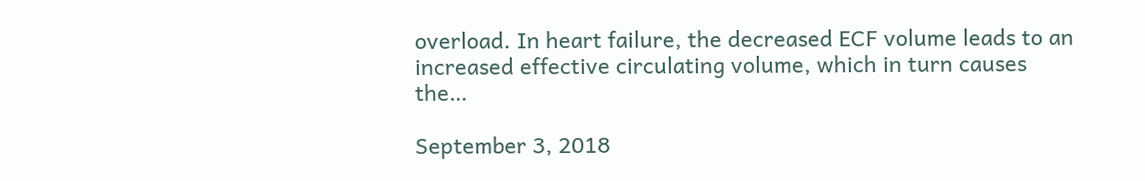overload. In heart failure, the decreased ECF volume leads to an increased effective circulating volume, which in turn causes the…

September 3, 2018